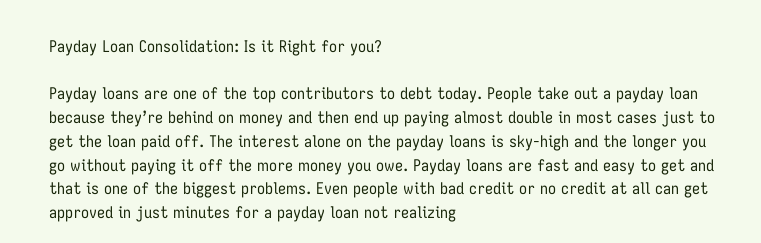Payday Loan Consolidation: Is it Right for you?

Payday loans are one of the top contributors to debt today. People take out a payday loan because they’re behind on money and then end up paying almost double in most cases just to get the loan paid off. The interest alone on the payday loans is sky-high and the longer you go without paying it off the more money you owe. Payday loans are fast and easy to get and that is one of the biggest problems. Even people with bad credit or no credit at all can get approved in just minutes for a payday loan not realizing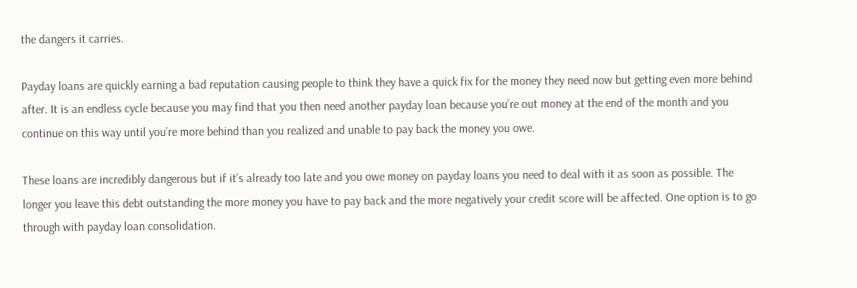the dangers it carries.

Payday loans are quickly earning a bad reputation causing people to think they have a quick fix for the money they need now but getting even more behind after. It is an endless cycle because you may find that you then need another payday loan because you’re out money at the end of the month and you continue on this way until you’re more behind than you realized and unable to pay back the money you owe.

These loans are incredibly dangerous but if it’s already too late and you owe money on payday loans you need to deal with it as soon as possible. The longer you leave this debt outstanding the more money you have to pay back and the more negatively your credit score will be affected. One option is to go through with payday loan consolidation.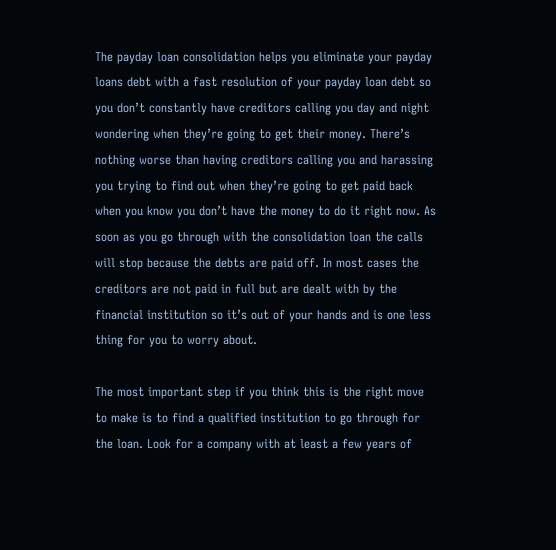The payday loan consolidation helps you eliminate your payday loans debt with a fast resolution of your payday loan debt so you don’t constantly have creditors calling you day and night wondering when they’re going to get their money. There’s nothing worse than having creditors calling you and harassing you trying to find out when they’re going to get paid back when you know you don’t have the money to do it right now. As soon as you go through with the consolidation loan the calls will stop because the debts are paid off. In most cases the creditors are not paid in full but are dealt with by the financial institution so it’s out of your hands and is one less thing for you to worry about.

The most important step if you think this is the right move to make is to find a qualified institution to go through for the loan. Look for a company with at least a few years of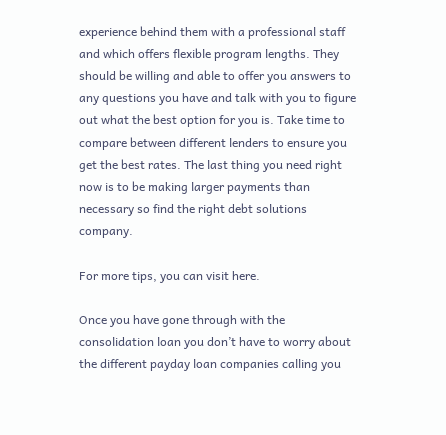experience behind them with a professional staff and which offers flexible program lengths. They should be willing and able to offer you answers to any questions you have and talk with you to figure out what the best option for you is. Take time to compare between different lenders to ensure you get the best rates. The last thing you need right now is to be making larger payments than necessary so find the right debt solutions company.

For more tips, you can visit here.

Once you have gone through with the consolidation loan you don’t have to worry about the different payday loan companies calling you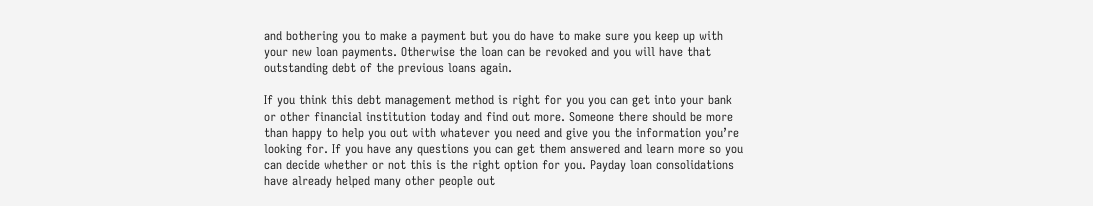and bothering you to make a payment but you do have to make sure you keep up with your new loan payments. Otherwise the loan can be revoked and you will have that outstanding debt of the previous loans again.

If you think this debt management method is right for you you can get into your bank or other financial institution today and find out more. Someone there should be more than happy to help you out with whatever you need and give you the information you’re looking for. If you have any questions you can get them answered and learn more so you can decide whether or not this is the right option for you. Payday loan consolidations have already helped many other people out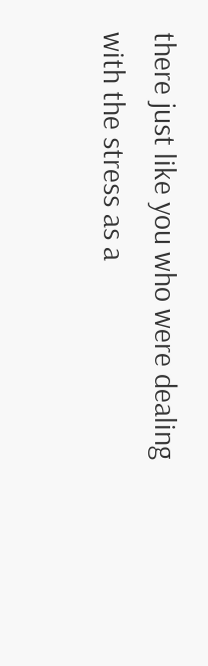there just like you who were dealing with the stress as a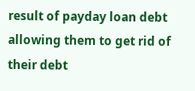result of payday loan debt allowing them to get rid of their debt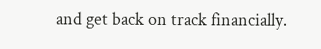and get back on track financially.